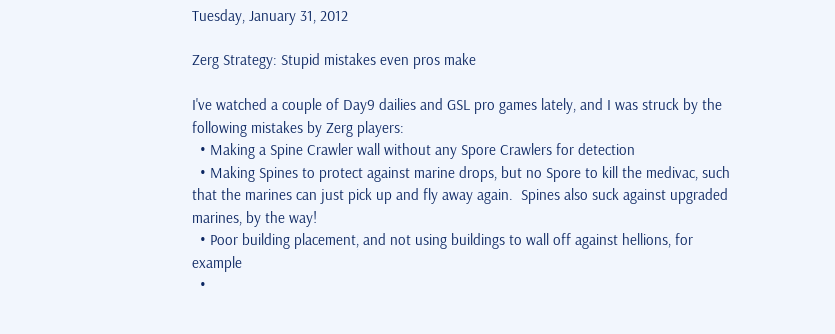Tuesday, January 31, 2012

Zerg Strategy: Stupid mistakes even pros make

I've watched a couple of Day9 dailies and GSL pro games lately, and I was struck by the following mistakes by Zerg players:
  • Making a Spine Crawler wall without any Spore Crawlers for detection
  • Making Spines to protect against marine drops, but no Spore to kill the medivac, such that the marines can just pick up and fly away again.  Spines also suck against upgraded marines, by the way!
  • Poor building placement, and not using buildings to wall off against hellions, for example
  •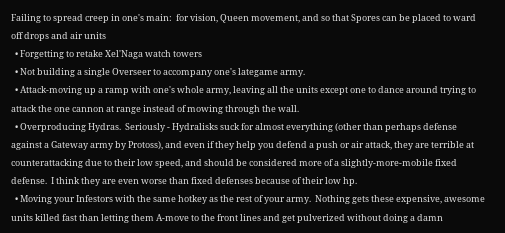Failing to spread creep in one's main:  for vision, Queen movement, and so that Spores can be placed to ward off drops and air units
  • Forgetting to retake Xel'Naga watch towers
  • Not building a single Overseer to accompany one's lategame army.
  • Attack-moving up a ramp with one's whole army, leaving all the units except one to dance around trying to attack the one cannon at range instead of mowing through the wall.
  • Overproducing Hydras.  Seriously - Hydralisks suck for almost everything (other than perhaps defense against a Gateway army by Protoss), and even if they help you defend a push or air attack, they are terrible at counterattacking due to their low speed, and should be considered more of a slightly-more-mobile fixed defense.  I think they are even worse than fixed defenses because of their low hp.
  • Moving your Infestors with the same hotkey as the rest of your army.  Nothing gets these expensive, awesome units killed fast than letting them A-move to the front lines and get pulverized without doing a damn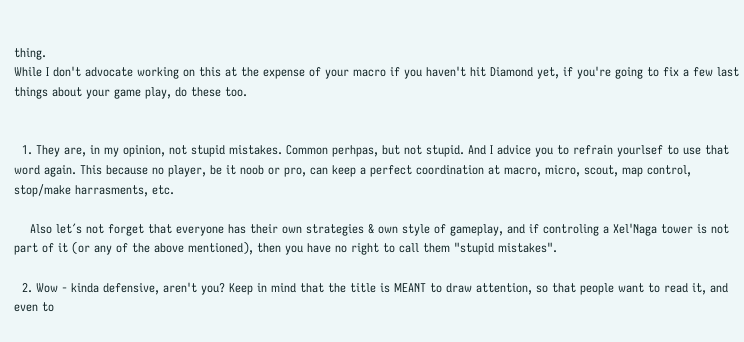thing.
While I don't advocate working on this at the expense of your macro if you haven't hit Diamond yet, if you're going to fix a few last things about your game play, do these too.


  1. They are, in my opinion, not stupid mistakes. Common perhpas, but not stupid. And I advice you to refrain yourlsef to use that word again. This because no player, be it noob or pro, can keep a perfect coordination at macro, micro, scout, map control, stop/make harrasments, etc.

    Also let´s not forget that everyone has their own strategies & own style of gameplay, and if controling a Xel'Naga tower is not part of it (or any of the above mentioned), then you have no right to call them "stupid mistakes".

  2. Wow - kinda defensive, aren't you? Keep in mind that the title is MEANT to draw attention, so that people want to read it, and even to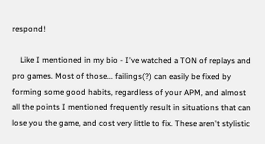respond!

    Like I mentioned in my bio - I've watched a TON of replays and pro games. Most of those... failings(?) can easily be fixed by forming some good habits, regardless of your APM, and almost all the points I mentioned frequently result in situations that can lose you the game, and cost very little to fix. These aren't stylistic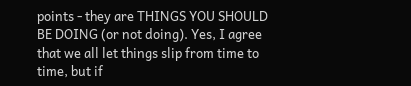points - they are THINGS YOU SHOULD BE DOING (or not doing). Yes, I agree that we all let things slip from time to time, but if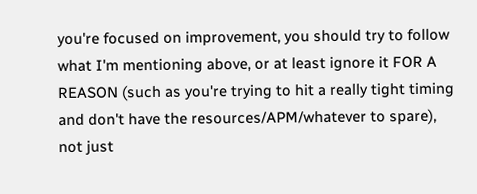you're focused on improvement, you should try to follow what I'm mentioning above, or at least ignore it FOR A REASON (such as you're trying to hit a really tight timing and don't have the resources/APM/whatever to spare), not just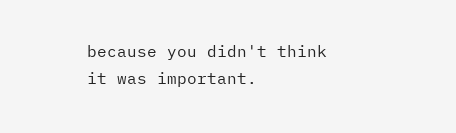because you didn't think it was important.